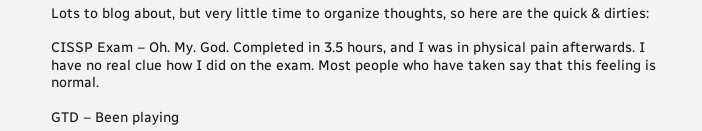Lots to blog about, but very little time to organize thoughts, so here are the quick & dirties:

CISSP Exam – Oh. My. God. Completed in 3.5 hours, and I was in physical pain afterwards. I have no real clue how I did on the exam. Most people who have taken say that this feeling is normal.

GTD – Been playing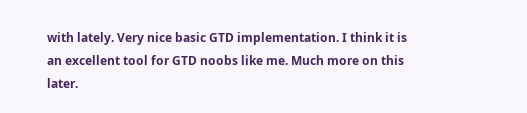with lately. Very nice basic GTD implementation. I think it is an excellent tool for GTD noobs like me. Much more on this later.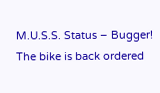M.U.S.S. Status – Bugger! The bike is back ordered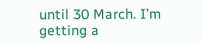until 30 March. I’m getting a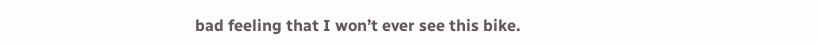bad feeling that I won’t ever see this bike.